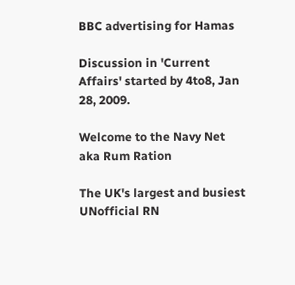BBC advertising for Hamas

Discussion in 'Current Affairs' started by 4to8, Jan 28, 2009.

Welcome to the Navy Net aka Rum Ration

The UK's largest and busiest UNofficial RN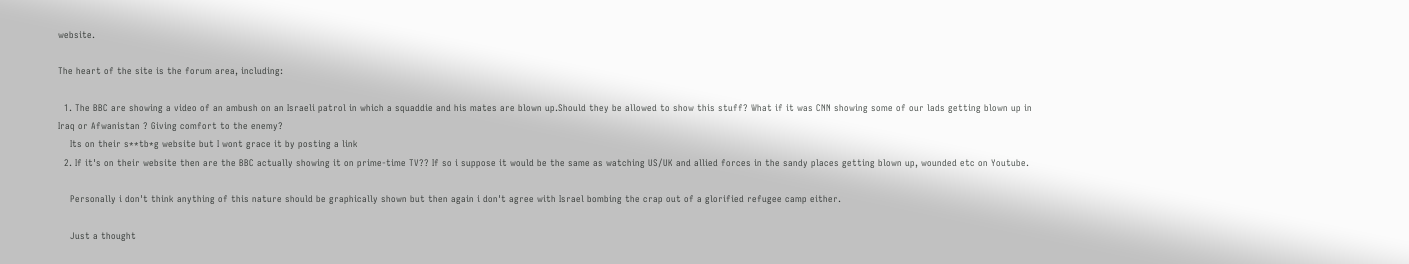website.

The heart of the site is the forum area, including:

  1. The BBC are showing a video of an ambush on an Israeli patrol in which a squaddie and his mates are blown up.Should they be allowed to show this stuff? What if it was CNN showing some of our lads getting blown up in Iraq or Afwanistan ? Giving comfort to the enemy?
    Its on their s**tb*g website but I wont grace it by posting a link
  2. If it's on their website then are the BBC actually showing it on prime-time TV?? If so i suppose it would be the same as watching US/UK and allied forces in the sandy places getting blown up, wounded etc on Youtube.

    Personally i don't think anything of this nature should be graphically shown but then again i don't agree with Israel bombing the crap out of a glorified refugee camp either.

    Just a thought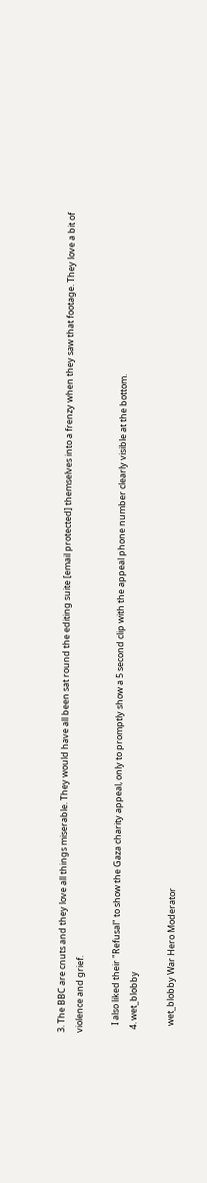3. The BBC are cnuts and they love all things miserable. They would have all been sat round the editing suite [email protected] themselves into a frenzy when they saw that footage. They love a bit of violence and grief.

    I also liked their "Refusal" to show the Gaza charity appeal, only to promptly show a 5 second clip with the appeal phone number clearly visible at the bottom.
  4. wet_blobby

    wet_blobby War Hero Moderator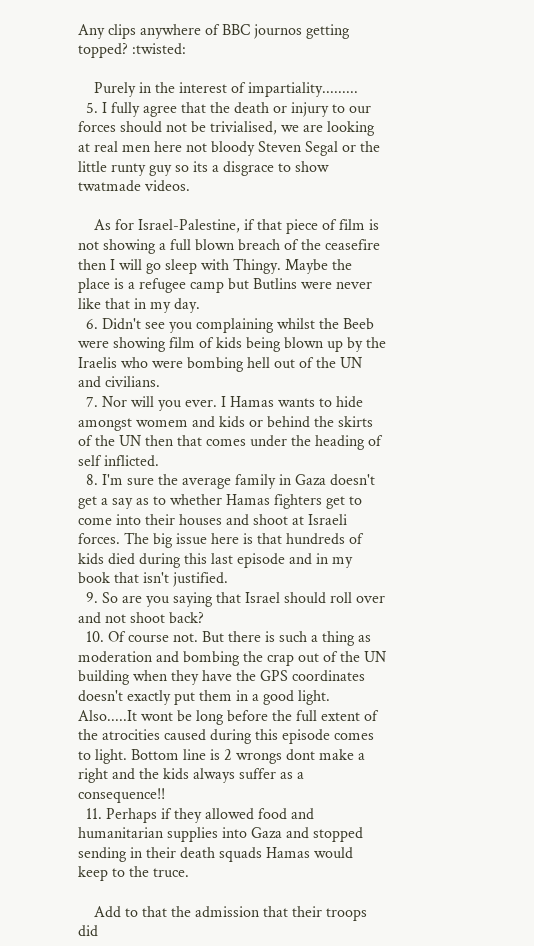Any clips anywhere of BBC journos getting topped? :twisted:

    Purely in the interest of impartiality.........
  5. I fully agree that the death or injury to our forces should not be trivialised, we are looking at real men here not bloody Steven Segal or the little runty guy so its a disgrace to show twatmade videos.

    As for Israel-Palestine, if that piece of film is not showing a full blown breach of the ceasefire then I will go sleep with Thingy. Maybe the place is a refugee camp but Butlins were never like that in my day.
  6. Didn't see you complaining whilst the Beeb were showing film of kids being blown up by the Iraelis who were bombing hell out of the UN and civilians.
  7. Nor will you ever. I Hamas wants to hide amongst womem and kids or behind the skirts of the UN then that comes under the heading of self inflicted.
  8. I'm sure the average family in Gaza doesn't get a say as to whether Hamas fighters get to come into their houses and shoot at Israeli forces. The big issue here is that hundreds of kids died during this last episode and in my book that isn't justified.
  9. So are you saying that Israel should roll over and not shoot back?
  10. Of course not. But there is such a thing as moderation and bombing the crap out of the UN building when they have the GPS coordinates doesn't exactly put them in a good light. Also.....It wont be long before the full extent of the atrocities caused during this episode comes to light. Bottom line is 2 wrongs dont make a right and the kids always suffer as a consequence!!
  11. Perhaps if they allowed food and humanitarian supplies into Gaza and stopped sending in their death squads Hamas would keep to the truce.

    Add to that the admission that their troops did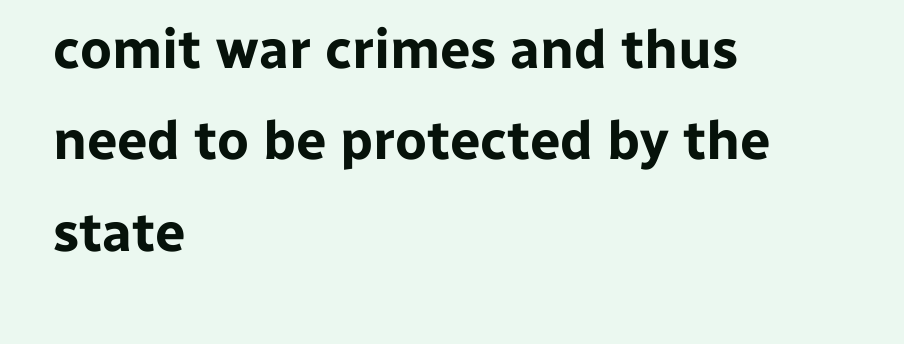comit war crimes and thus need to be protected by the state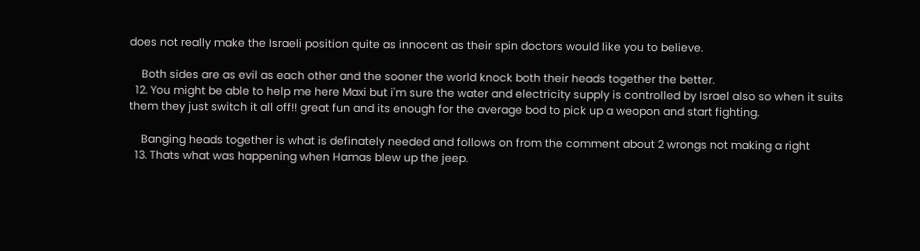does not really make the Israeli position quite as innocent as their spin doctors would like you to believe.

    Both sides are as evil as each other and the sooner the world knock both their heads together the better.
  12. You might be able to help me here Maxi but i'm sure the water and electricity supply is controlled by Israel also so when it suits them they just switch it all off!! great fun and its enough for the average bod to pick up a weopon and start fighting.

    Banging heads together is what is definately needed and follows on from the comment about 2 wrongs not making a right
  13. Thats what was happening when Hamas blew up the jeep.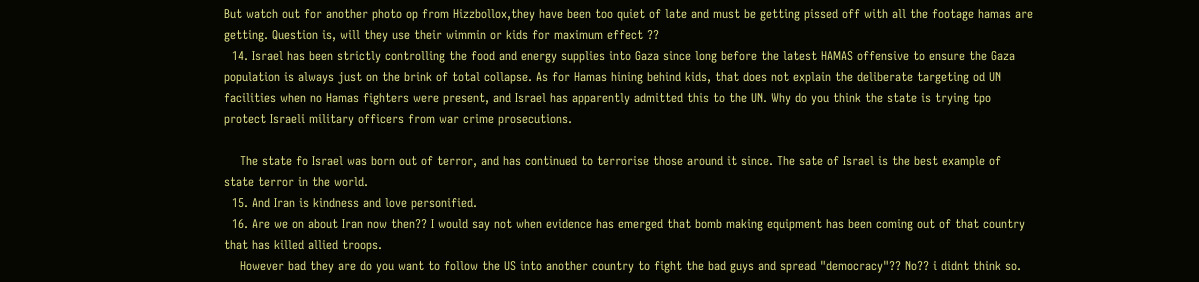But watch out for another photo op from Hizzbollox,they have been too quiet of late and must be getting pissed off with all the footage hamas are getting. Question is, will they use their wimmin or kids for maximum effect ??
  14. Israel has been strictly controlling the food and energy supplies into Gaza since long before the latest HAMAS offensive to ensure the Gaza population is always just on the brink of total collapse. As for Hamas hining behind kids, that does not explain the deliberate targeting od UN facilities when no Hamas fighters were present, and Israel has apparently admitted this to the UN. Why do you think the state is trying tpo protect Israeli military officers from war crime prosecutions.

    The state fo Israel was born out of terror, and has continued to terrorise those around it since. The sate of Israel is the best example of state terror in the world.
  15. And Iran is kindness and love personified.
  16. Are we on about Iran now then?? I would say not when evidence has emerged that bomb making equipment has been coming out of that country that has killed allied troops.
    However bad they are do you want to follow the US into another country to fight the bad guys and spread "democracy"?? No?? i didnt think so.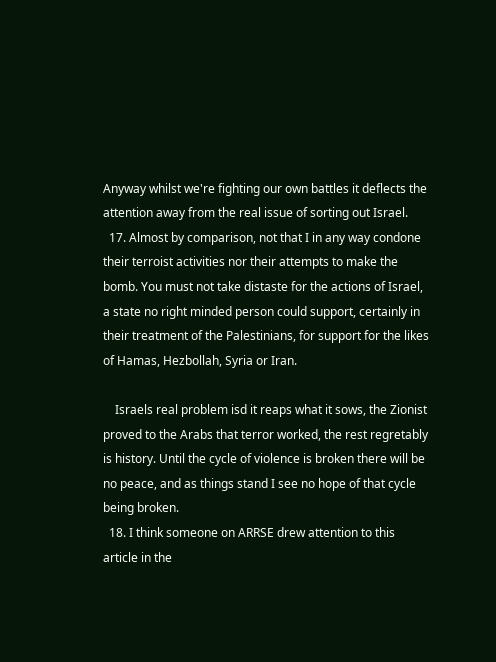Anyway whilst we're fighting our own battles it deflects the attention away from the real issue of sorting out Israel.
  17. Almost by comparison, not that I in any way condone their terroist activities nor their attempts to make the bomb. You must not take distaste for the actions of Israel, a state no right minded person could support, certainly in their treatment of the Palestinians, for support for the likes of Hamas, Hezbollah, Syria or Iran.

    Israels real problem isd it reaps what it sows, the Zionist proved to the Arabs that terror worked, the rest regretably is history. Until the cycle of violence is broken there will be no peace, and as things stand I see no hope of that cycle being broken.
  18. I think someone on ARRSE drew attention to this article in the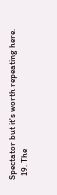Spectator but it's worth repeating here.
  19. The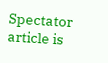Spectator article is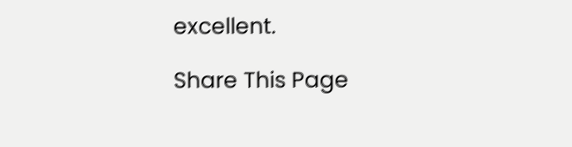excellent.

Share This Page